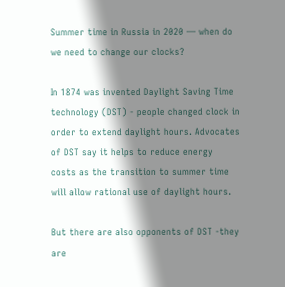Summer time in Russia in 2020 — when do we need to change our clocks?

In 1874 was invented Daylight Saving Time technology (DST) - people changed clock in order to extend daylight hours. Advocates of DST say it helps to reduce energy costs as the transition to summer time will allow rational use of daylight hours.

But there are also opponents of DST -they are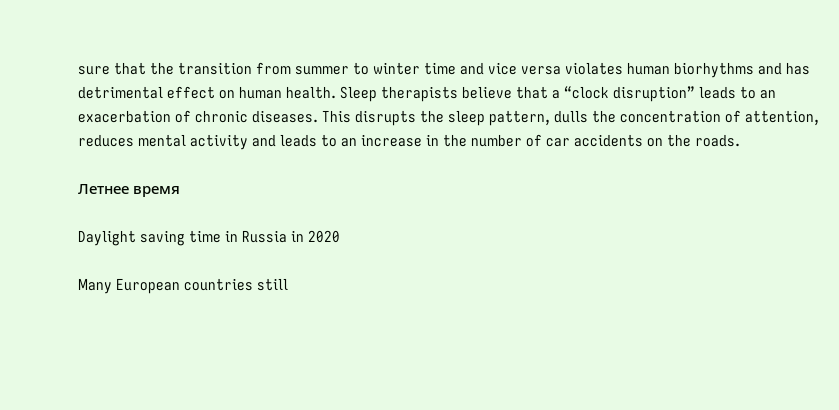sure that the transition from summer to winter time and vice versa violates human biorhythms and has detrimental effect on human health. Sleep therapists believe that a “clock disruption” leads to an exacerbation of chronic diseases. This disrupts the sleep pattern, dulls the concentration of attention, reduces mental activity and leads to an increase in the number of car accidents on the roads.

Летнее время

Daylight saving time in Russia in 2020

Many European countries still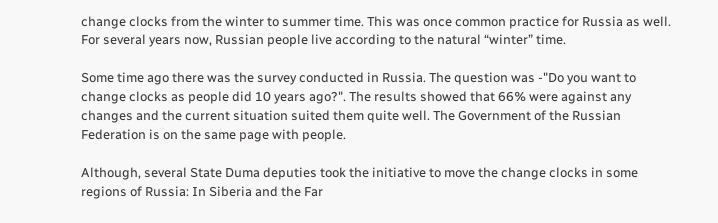change clocks from the winter to summer time. This was once common practice for Russia as well. For several years now, Russian people live according to the natural “winter” time.

Some time ago there was the survey conducted in Russia. The question was -"Do you want to change clocks as people did 10 years ago?". The results showed that 66% were against any changes and the current situation suited them quite well. The Government of the Russian Federation is on the same page with people.

Although, several State Duma deputies took the initiative to move the change clocks in some regions of Russia: In Siberia and the Far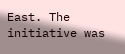East. The initiative was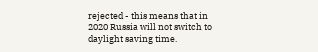rejected - this means that in 2020 Russia will not switch to daylight saving time.